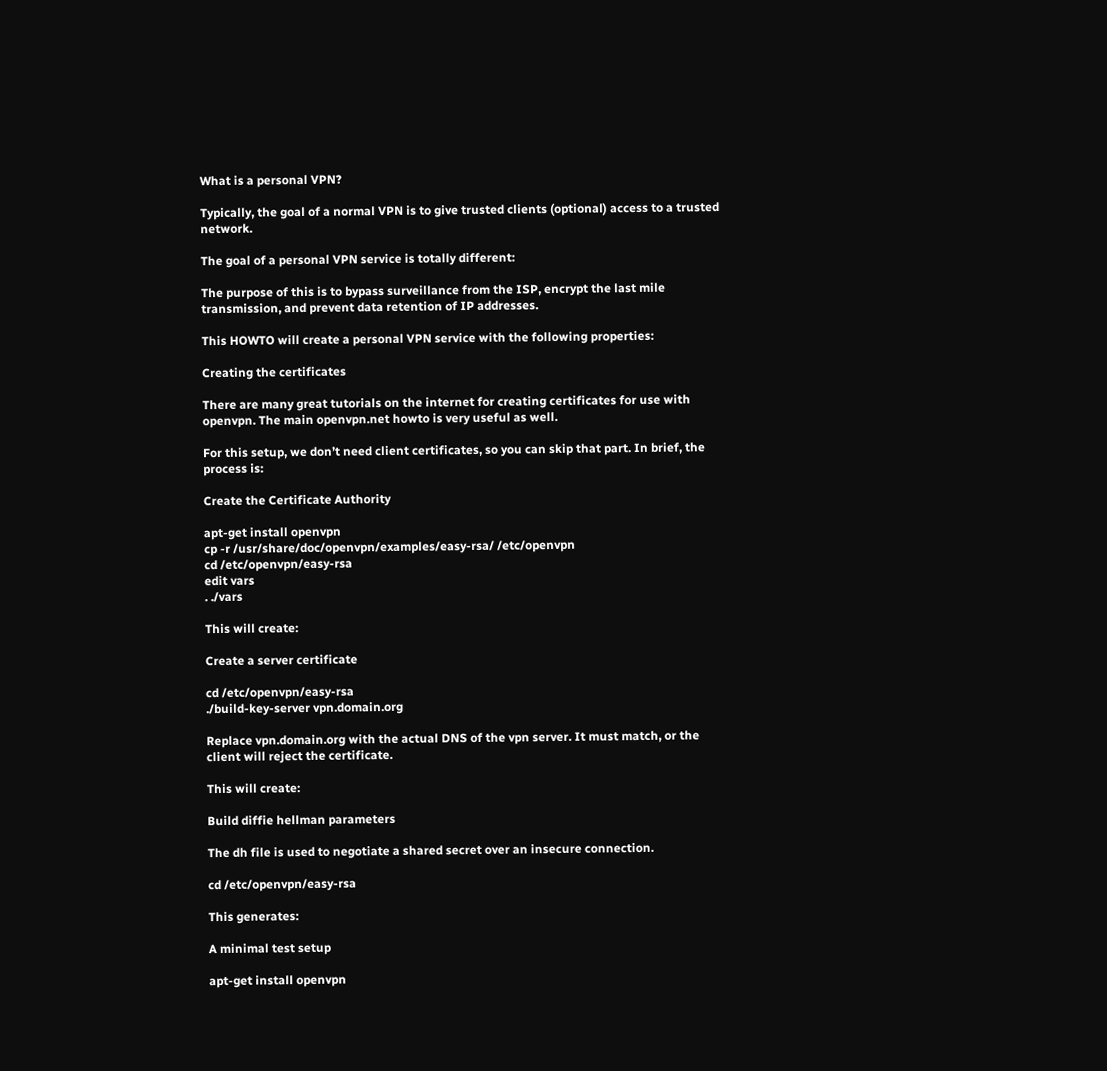What is a personal VPN?

Typically, the goal of a normal VPN is to give trusted clients (optional) access to a trusted network.

The goal of a personal VPN service is totally different:

The purpose of this is to bypass surveillance from the ISP, encrypt the last mile transmission, and prevent data retention of IP addresses.

This HOWTO will create a personal VPN service with the following properties:

Creating the certificates

There are many great tutorials on the internet for creating certificates for use with openvpn. The main openvpn.net howto is very useful as well.

For this setup, we don’t need client certificates, so you can skip that part. In brief, the process is:

Create the Certificate Authority

apt-get install openvpn
cp -r /usr/share/doc/openvpn/examples/easy-rsa/ /etc/openvpn
cd /etc/openvpn/easy-rsa
edit vars
. ./vars

This will create:

Create a server certificate

cd /etc/openvpn/easy-rsa
./build-key-server vpn.domain.org

Replace vpn.domain.org with the actual DNS of the vpn server. It must match, or the client will reject the certificate.

This will create:

Build diffie hellman parameters

The dh file is used to negotiate a shared secret over an insecure connection.

cd /etc/openvpn/easy-rsa

This generates:

A minimal test setup

apt-get install openvpn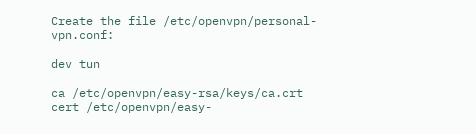Create the file /etc/openvpn/personal-vpn.conf:

dev tun

ca /etc/openvpn/easy-rsa/keys/ca.crt
cert /etc/openvpn/easy-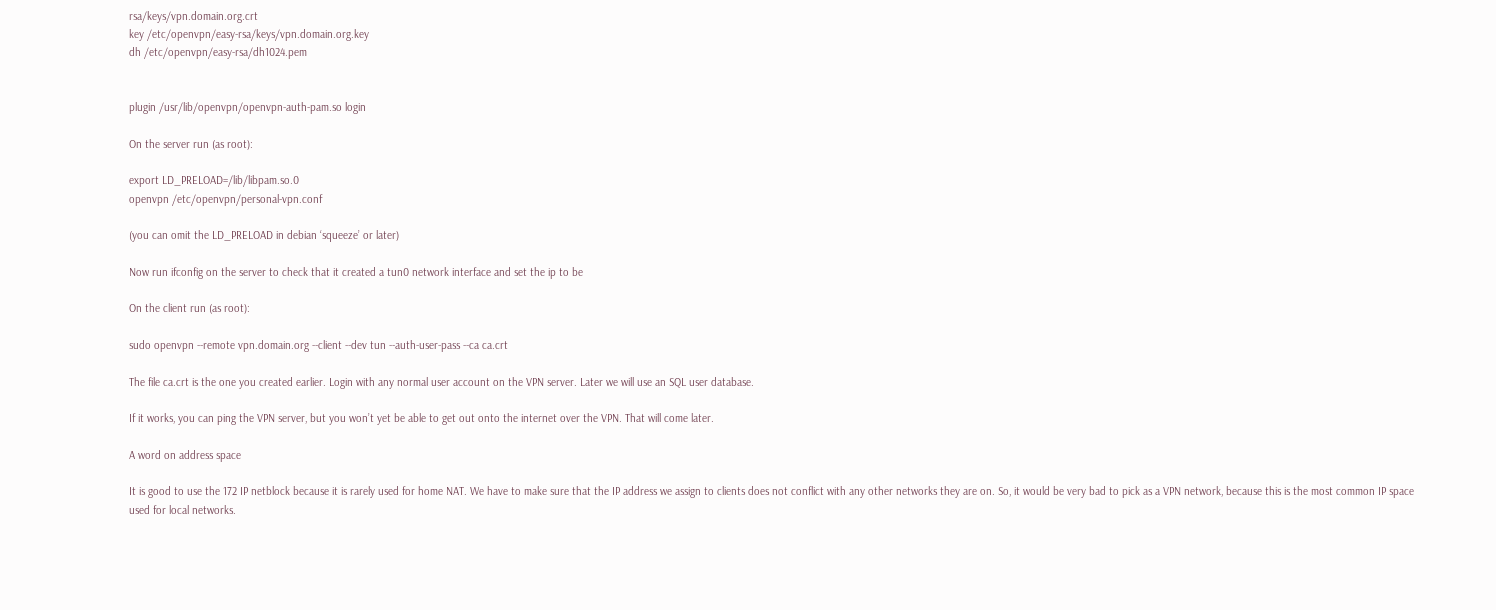rsa/keys/vpn.domain.org.crt
key /etc/openvpn/easy-rsa/keys/vpn.domain.org.key
dh /etc/openvpn/easy-rsa/dh1024.pem


plugin /usr/lib/openvpn/openvpn-auth-pam.so login

On the server run (as root):

export LD_PRELOAD=/lib/libpam.so.0
openvpn /etc/openvpn/personal-vpn.conf

(you can omit the LD_PRELOAD in debian ‘squeeze’ or later)

Now run ifconfig on the server to check that it created a tun0 network interface and set the ip to be

On the client run (as root):

sudo openvpn --remote vpn.domain.org --client --dev tun --auth-user-pass --ca ca.crt

The file ca.crt is the one you created earlier. Login with any normal user account on the VPN server. Later we will use an SQL user database.

If it works, you can ping the VPN server, but you won’t yet be able to get out onto the internet over the VPN. That will come later.

A word on address space

It is good to use the 172 IP netblock because it is rarely used for home NAT. We have to make sure that the IP address we assign to clients does not conflict with any other networks they are on. So, it would be very bad to pick as a VPN network, because this is the most common IP space used for local networks.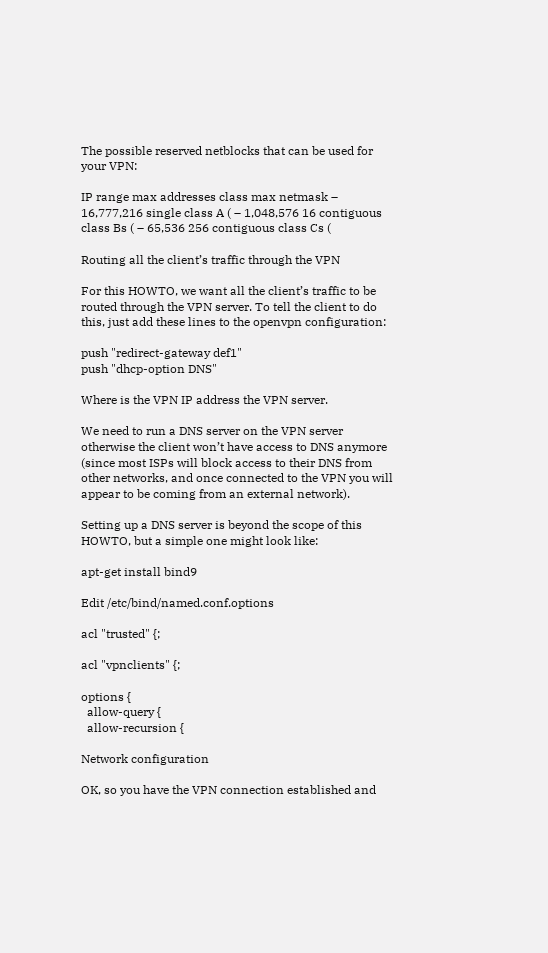The possible reserved netblocks that can be used for your VPN:

IP range max addresses class max netmask – 16,777,216 single class A ( – 1,048,576 16 contiguous class Bs ( – 65,536 256 contiguous class Cs (

Routing all the client’s traffic through the VPN

For this HOWTO, we want all the client’s traffic to be routed through the VPN server. To tell the client to do this, just add these lines to the openvpn configuration:

push "redirect-gateway def1"
push "dhcp-option DNS"

Where is the VPN IP address the VPN server.

We need to run a DNS server on the VPN server otherwise the client won’t have access to DNS anymore (since most ISPs will block access to their DNS from other networks, and once connected to the VPN you will appear to be coming from an external network).

Setting up a DNS server is beyond the scope of this HOWTO, but a simple one might look like:

apt-get install bind9

Edit /etc/bind/named.conf.options

acl "trusted" {;

acl "vpnclients" {;

options {
  allow-query {
  allow-recursion {

Network configuration

OK, so you have the VPN connection established and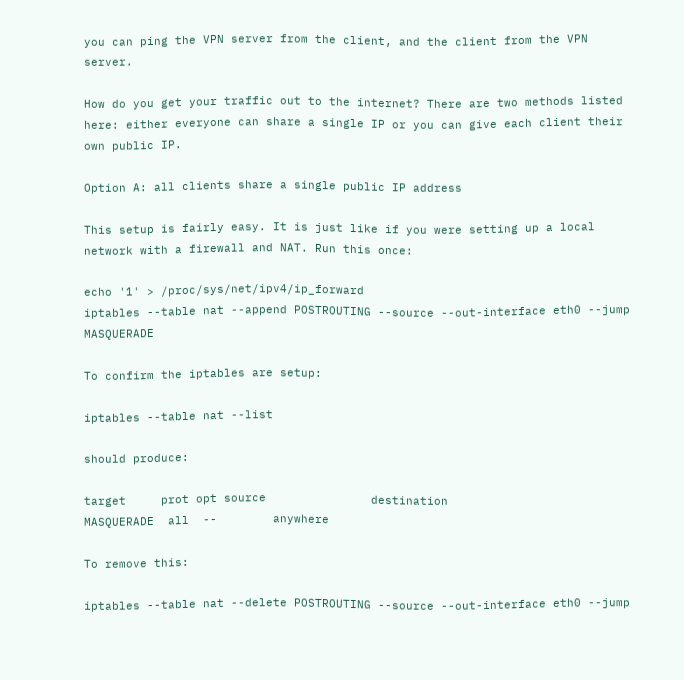you can ping the VPN server from the client, and the client from the VPN server.

How do you get your traffic out to the internet? There are two methods listed here: either everyone can share a single IP or you can give each client their own public IP.

Option A: all clients share a single public IP address

This setup is fairly easy. It is just like if you were setting up a local network with a firewall and NAT. Run this once:

echo '1' > /proc/sys/net/ipv4/ip_forward
iptables --table nat --append POSTROUTING --source --out-interface eth0 --jump MASQUERADE

To confirm the iptables are setup:

iptables --table nat --list

should produce:

target     prot opt source               destination
MASQUERADE  all  --        anywhere

To remove this:

iptables --table nat --delete POSTROUTING --source --out-interface eth0 --jump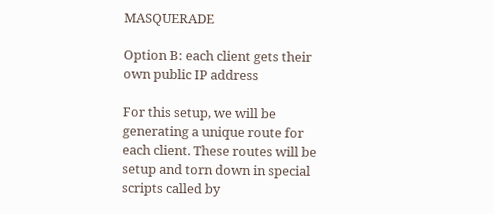MASQUERADE

Option B: each client gets their own public IP address

For this setup, we will be generating a unique route for each client. These routes will be setup and torn down in special scripts called by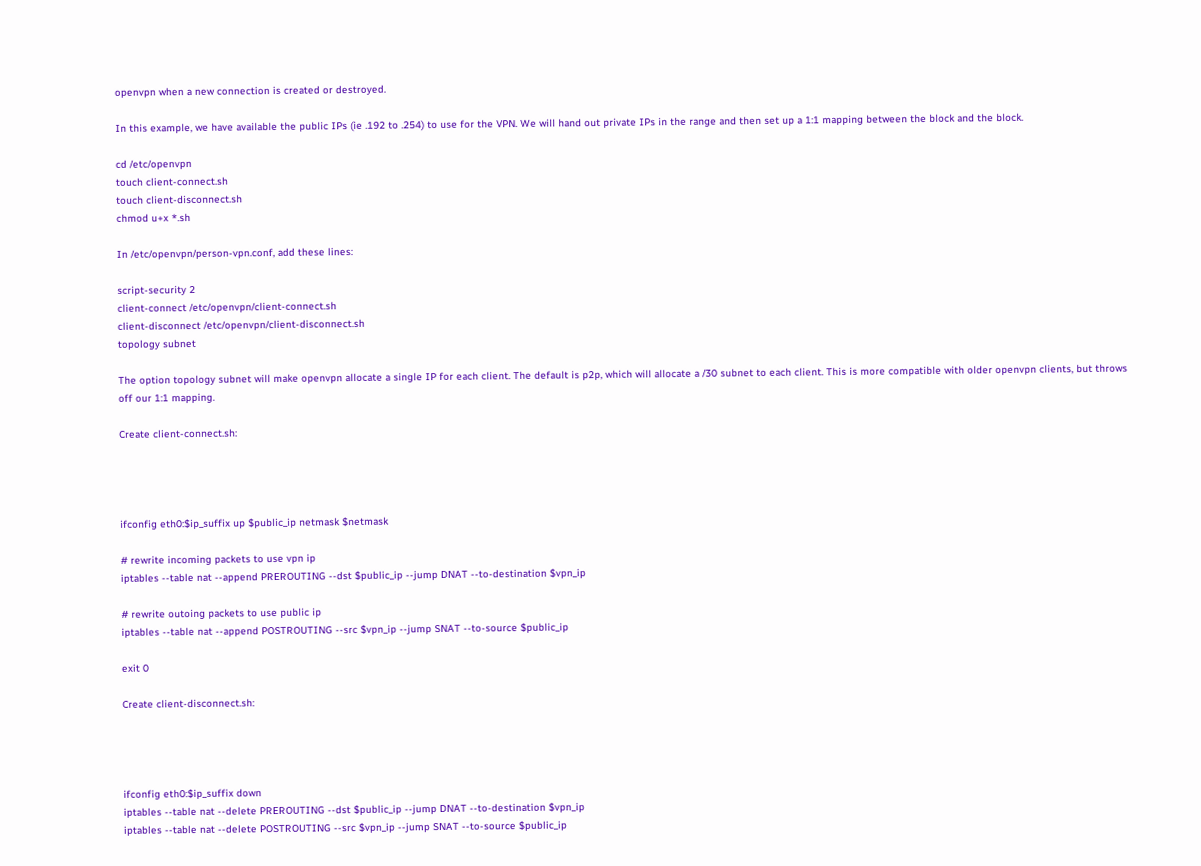openvpn when a new connection is created or destroyed.

In this example, we have available the public IPs (ie .192 to .254) to use for the VPN. We will hand out private IPs in the range and then set up a 1:1 mapping between the block and the block.

cd /etc/openvpn
touch client-connect.sh
touch client-disconnect.sh
chmod u+x *.sh

In /etc/openvpn/person-vpn.conf, add these lines:

script-security 2
client-connect /etc/openvpn/client-connect.sh
client-disconnect /etc/openvpn/client-disconnect.sh
topology subnet

The option topology subnet will make openvpn allocate a single IP for each client. The default is p2p, which will allocate a /30 subnet to each client. This is more compatible with older openvpn clients, but throws off our 1:1 mapping.

Create client-connect.sh:




ifconfig eth0:$ip_suffix up $public_ip netmask $netmask

# rewrite incoming packets to use vpn ip
iptables --table nat --append PREROUTING --dst $public_ip --jump DNAT --to-destination $vpn_ip

# rewrite outoing packets to use public ip
iptables --table nat --append POSTROUTING --src $vpn_ip --jump SNAT --to-source $public_ip

exit 0

Create client-disconnect.sh:




ifconfig eth0:$ip_suffix down
iptables --table nat --delete PREROUTING --dst $public_ip --jump DNAT --to-destination $vpn_ip
iptables --table nat --delete POSTROUTING --src $vpn_ip --jump SNAT --to-source $public_ip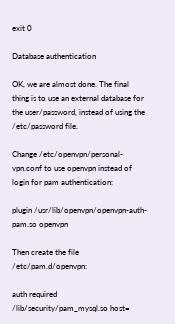exit 0

Database authentication

OK, we are almost done. The final thing is to use an external database for the user/password, instead of using the /etc/password file.

Change /etc/openvpn/personal-vpn.conf to use openvpn instead of login for pam authentication:

plugin /usr/lib/openvpn/openvpn-auth-pam.so openvpn

Then create the file /etc/pam.d/openvpn:

auth required /lib/security/pam_mysql.so host=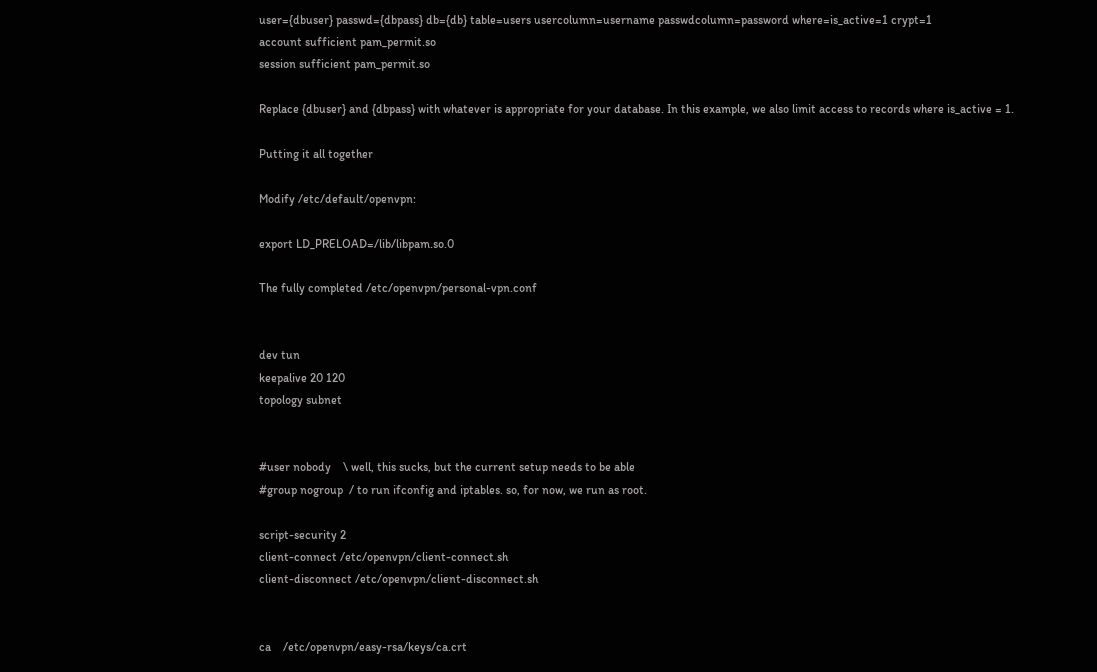user={dbuser} passwd={dbpass} db={db} table=users usercolumn=username passwdcolumn=password where=is_active=1 crypt=1
account sufficient pam_permit.so
session sufficient pam_permit.so

Replace {dbuser} and {dbpass} with whatever is appropriate for your database. In this example, we also limit access to records where is_active = 1.

Putting it all together

Modify /etc/default/openvpn:

export LD_PRELOAD=/lib/libpam.so.0

The fully completed /etc/openvpn/personal-vpn.conf


dev tun
keepalive 20 120
topology subnet


#user nobody    \ well, this sucks, but the current setup needs to be able
#group nogroup  / to run ifconfig and iptables. so, for now, we run as root.

script-security 2
client-connect /etc/openvpn/client-connect.sh
client-disconnect /etc/openvpn/client-disconnect.sh


ca    /etc/openvpn/easy-rsa/keys/ca.crt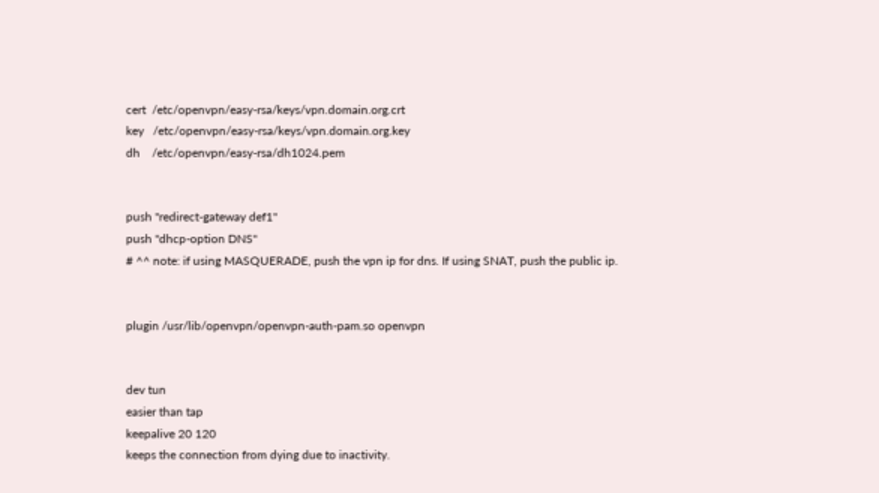cert  /etc/openvpn/easy-rsa/keys/vpn.domain.org.crt
key   /etc/openvpn/easy-rsa/keys/vpn.domain.org.key
dh    /etc/openvpn/easy-rsa/dh1024.pem


push "redirect-gateway def1"
push "dhcp-option DNS"
# ^^ note: if using MASQUERADE, push the vpn ip for dns. If using SNAT, push the public ip.


plugin /usr/lib/openvpn/openvpn-auth-pam.so openvpn


dev tun
easier than tap
keepalive 20 120
keeps the connection from dying due to inactivity.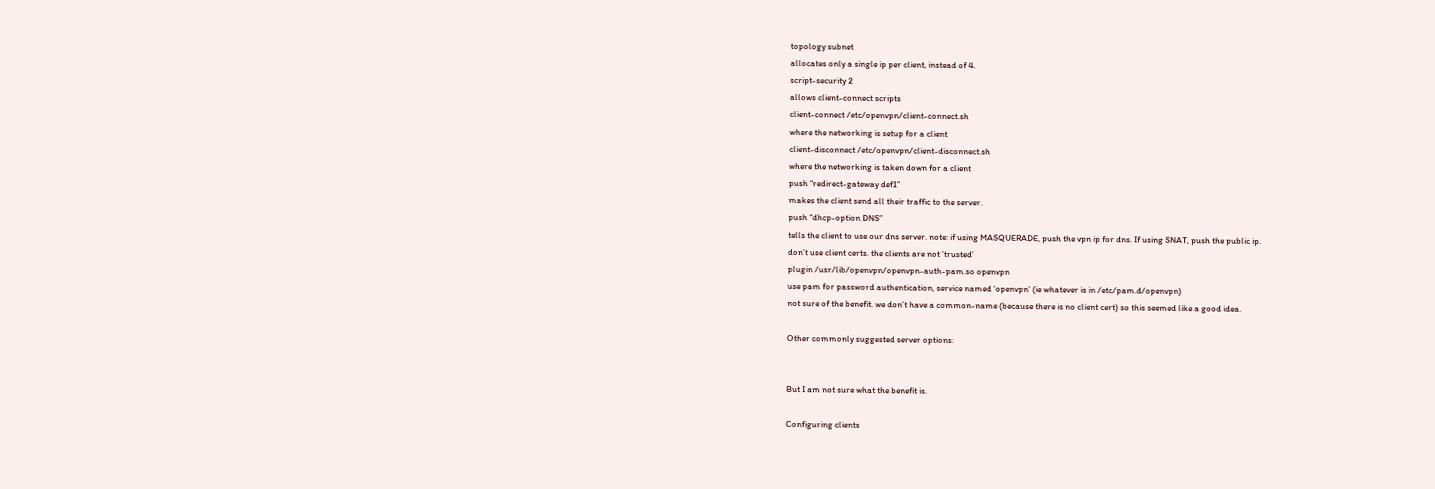topology subnet
allocates only a single ip per client, instead of 4.
script-security 2
allows client-connect scripts
client-connect /etc/openvpn/client-connect.sh
where the networking is setup for a client
client-disconnect /etc/openvpn/client-disconnect.sh
where the networking is taken down for a client
push “redirect-gateway def1”
makes the client send all their traffic to the server.
push “dhcp-option DNS”
tells the client to use our dns server. note: if using MASQUERADE, push the vpn ip for dns. If using SNAT, push the public ip.
don’t use client certs. the clients are not ‘trusted’
plugin /usr/lib/openvpn/openvpn-auth-pam.so openvpn
use pam for password authentication, service named ‘openvpn’ (ie whatever is in /etc/pam.d/openvpn)
not sure of the benefit. we don’t have a common-name (because there is no client cert) so this seemed like a good idea.

Other commonly suggested server options:


But I am not sure what the benefit is.

Configuring clients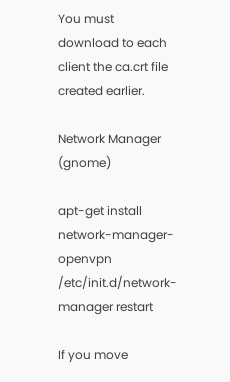You must download to each client the ca.crt file created earlier.

Network Manager (gnome)

apt-get install network-manager-openvpn
/etc/init.d/network-manager restart

If you move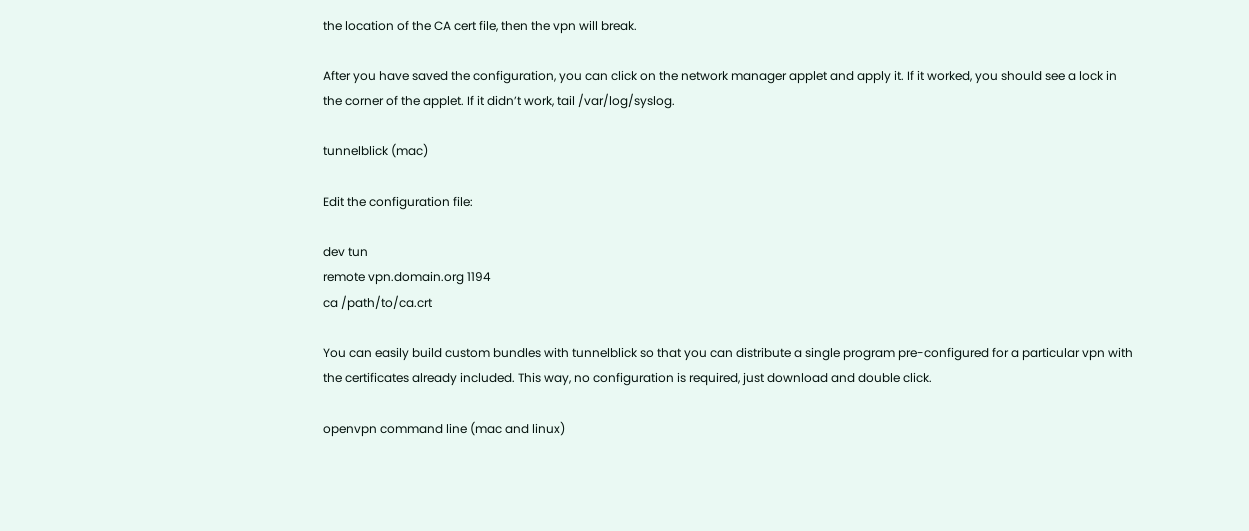the location of the CA cert file, then the vpn will break.

After you have saved the configuration, you can click on the network manager applet and apply it. If it worked, you should see a lock in the corner of the applet. If it didn’t work, tail /var/log/syslog.

tunnelblick (mac)

Edit the configuration file:

dev tun
remote vpn.domain.org 1194
ca /path/to/ca.crt

You can easily build custom bundles with tunnelblick so that you can distribute a single program pre-configured for a particular vpn with the certificates already included. This way, no configuration is required, just download and double click.

openvpn command line (mac and linux)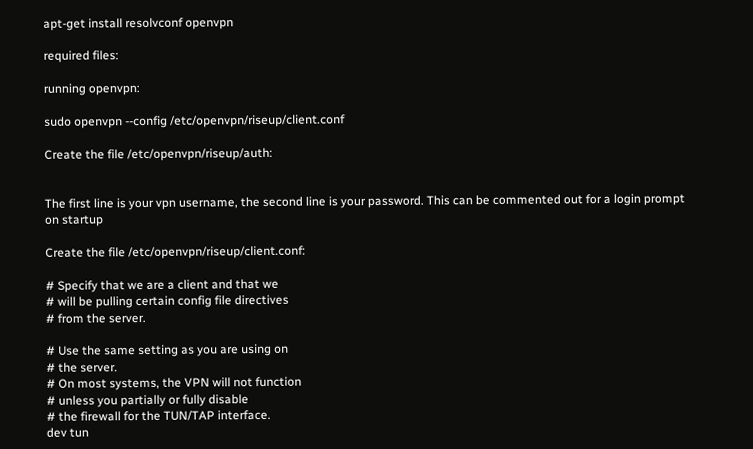apt-get install resolvconf openvpn

required files:

running openvpn:

sudo openvpn --config /etc/openvpn/riseup/client.conf

Create the file /etc/openvpn/riseup/auth:


The first line is your vpn username, the second line is your password. This can be commented out for a login prompt on startup

Create the file /etc/openvpn/riseup/client.conf:

# Specify that we are a client and that we
# will be pulling certain config file directives
# from the server.

# Use the same setting as you are using on
# the server.
# On most systems, the VPN will not function
# unless you partially or fully disable
# the firewall for the TUN/TAP interface.
dev tun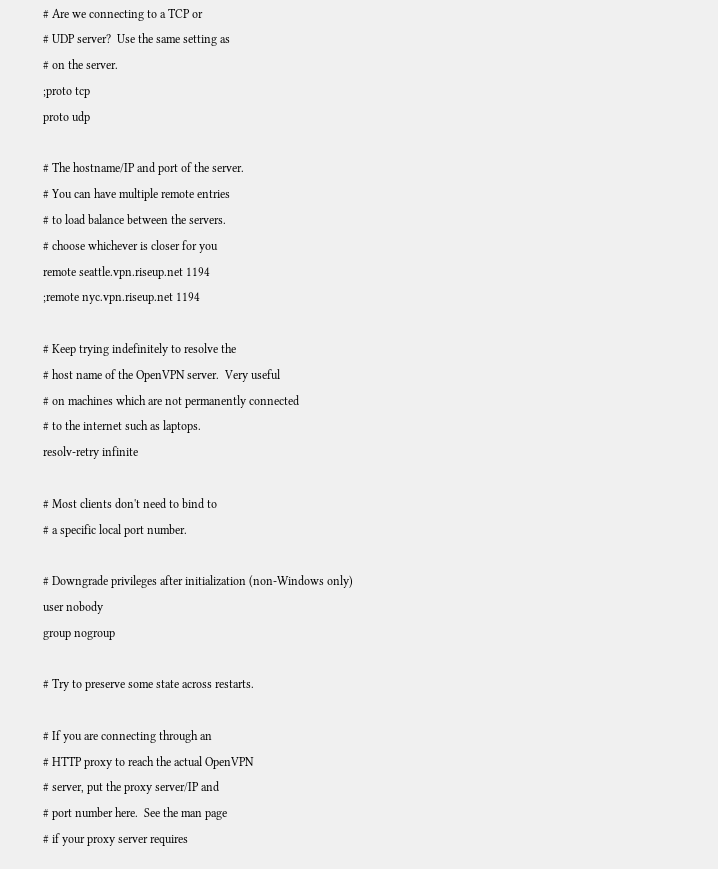# Are we connecting to a TCP or
# UDP server?  Use the same setting as
# on the server.
;proto tcp
proto udp

# The hostname/IP and port of the server.
# You can have multiple remote entries
# to load balance between the servers.
# choose whichever is closer for you
remote seattle.vpn.riseup.net 1194
;remote nyc.vpn.riseup.net 1194

# Keep trying indefinitely to resolve the
# host name of the OpenVPN server.  Very useful
# on machines which are not permanently connected
# to the internet such as laptops.
resolv-retry infinite

# Most clients don't need to bind to
# a specific local port number.

# Downgrade privileges after initialization (non-Windows only)
user nobody
group nogroup

# Try to preserve some state across restarts.

# If you are connecting through an
# HTTP proxy to reach the actual OpenVPN
# server, put the proxy server/IP and
# port number here.  See the man page
# if your proxy server requires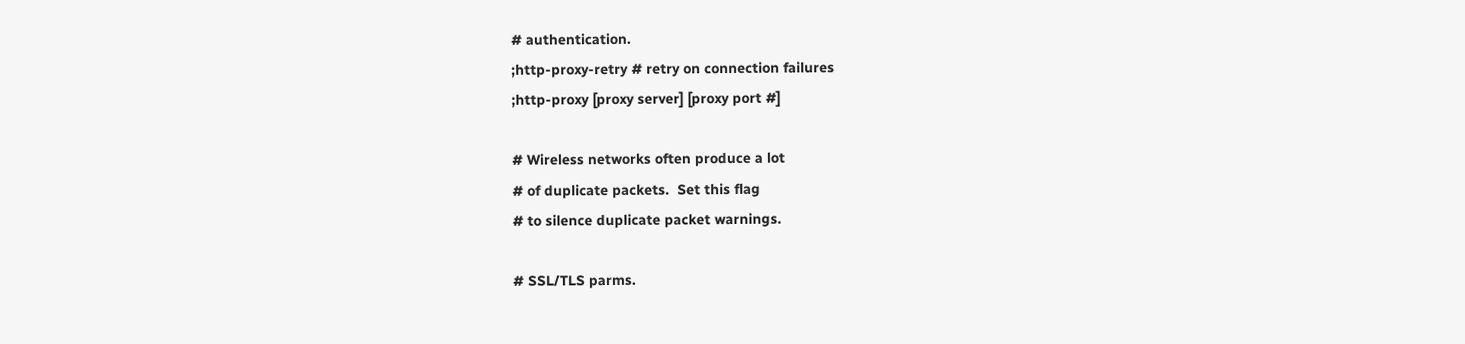# authentication.
;http-proxy-retry # retry on connection failures
;http-proxy [proxy server] [proxy port #]

# Wireless networks often produce a lot
# of duplicate packets.  Set this flag
# to silence duplicate packet warnings.

# SSL/TLS parms.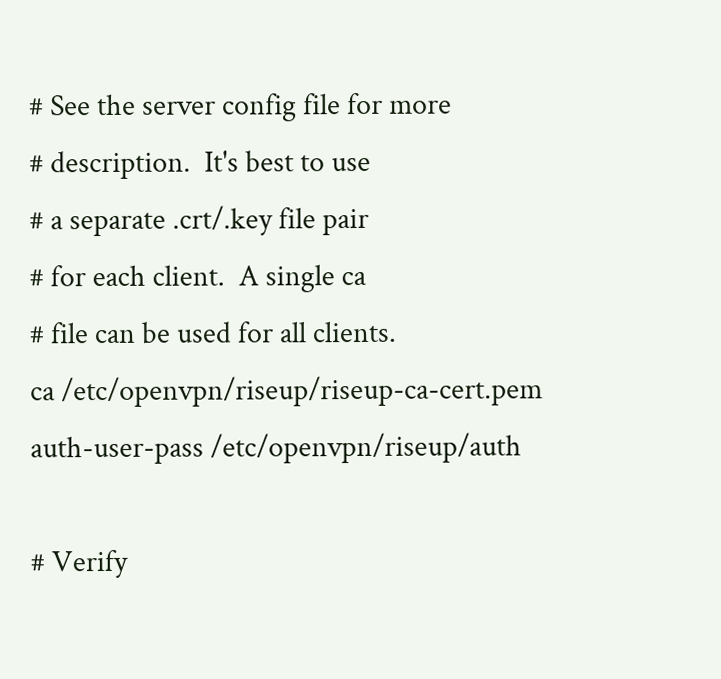# See the server config file for more
# description.  It's best to use
# a separate .crt/.key file pair
# for each client.  A single ca
# file can be used for all clients.
ca /etc/openvpn/riseup/riseup-ca-cert.pem
auth-user-pass /etc/openvpn/riseup/auth

# Verify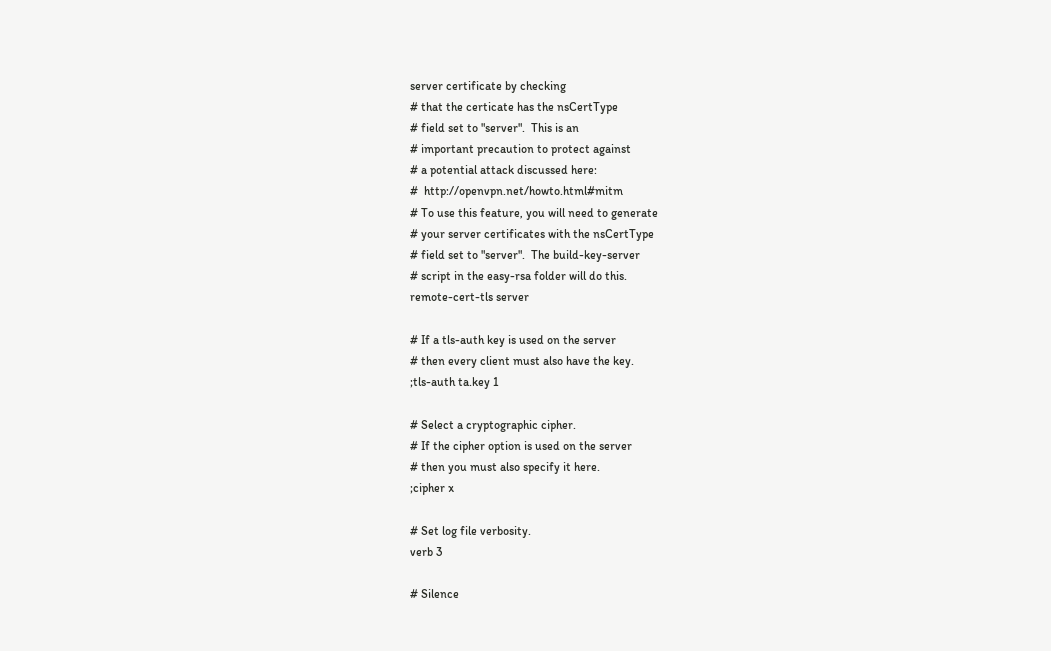server certificate by checking
# that the certicate has the nsCertType
# field set to "server".  This is an
# important precaution to protect against
# a potential attack discussed here:
#  http://openvpn.net/howto.html#mitm
# To use this feature, you will need to generate
# your server certificates with the nsCertType
# field set to "server".  The build-key-server
# script in the easy-rsa folder will do this.
remote-cert-tls server

# If a tls-auth key is used on the server
# then every client must also have the key.
;tls-auth ta.key 1

# Select a cryptographic cipher.
# If the cipher option is used on the server
# then you must also specify it here.
;cipher x

# Set log file verbosity.
verb 3

# Silence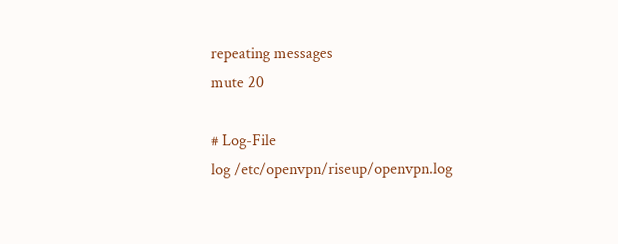repeating messages
mute 20

# Log-File
log /etc/openvpn/riseup/openvpn.log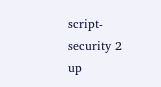script-security 2
up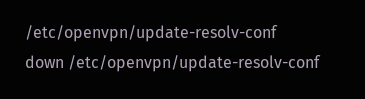/etc/openvpn/update-resolv-conf
down /etc/openvpn/update-resolv-conf